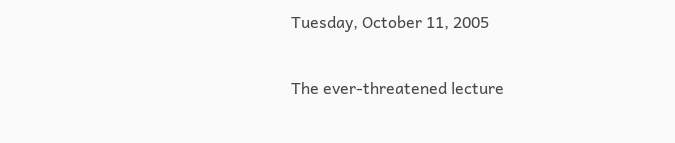Tuesday, October 11, 2005

The ever-threatened lecture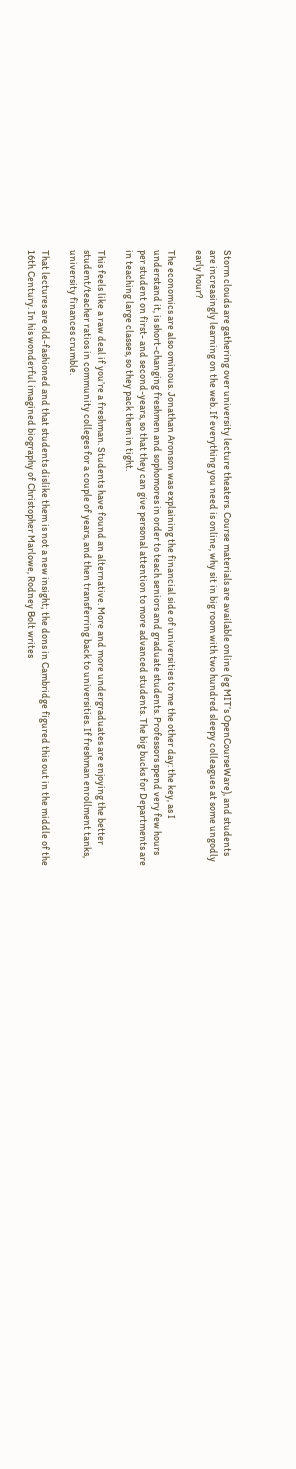Storm clouds are gathering over university lecture theaters. Course materials are available online (eg MIT’s OpenCourseWare), and students are increasingly learning on the web. If everything you need is online, why sit in big room with two hundred sleepy colleagues at some ungodly early hour?

The economics are also ominous. Jonathan Aronson was explaining the financial side of universities to me the other day: the key, as I understand it, is short-changing freshmen and sophomores in order to teach seniors and graduate students. Professors spend very few hours per student on first- and second-years, so that they can give personal attention to more advanced students. The big bucks for Departments are in teaching large classes, so they pack them in tight.

This feels like a raw deal if you’re a freshman. Students have found an alternative. More and more undergraduates are enjoying the better student/teacher ratios in community colleges for a couple of years, and then transferring back to universities. If freshman enrollment tanks, university finances crumble.

That lectures are old-fashioned and that students dislike them is not a new insight; the dons in Cambridge figured this out in the middle of the 16th Century. In his wonderful imagined biography of Christopher Marlowe, Rodney Bolt writes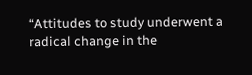“Attitudes to study underwent a radical change in the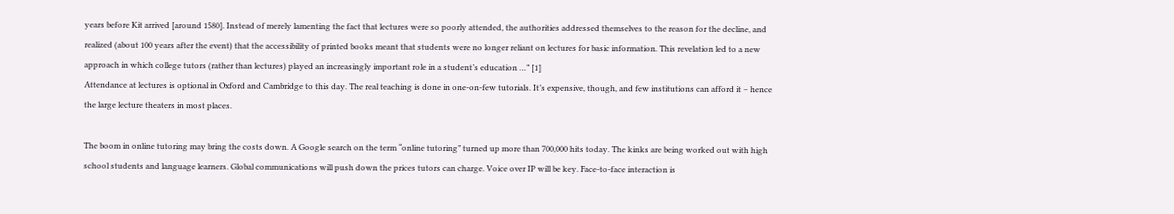years before Kit arrived [around 1580]. Instead of merely lamenting the fact that lectures were so poorly attended, the authorities addressed themselves to the reason for the decline, and realized (about 100 years after the event) that the accessibility of printed books meant that students were no longer reliant on lectures for basic information. This revelation led to a new approach in which college tutors (rather than lectures) played an increasingly important role in a student’s education …” [1]
Attendance at lectures is optional in Oxford and Cambridge to this day. The real teaching is done in one-on-few tutorials. It’s expensive, though, and few institutions can afford it – hence the large lecture theaters in most places.

The boom in online tutoring may bring the costs down. A Google search on the term “online tutoring” turned up more than 700,000 hits today. The kinks are being worked out with high school students and language learners. Global communications will push down the prices tutors can charge. Voice over IP will be key. Face-to-face interaction is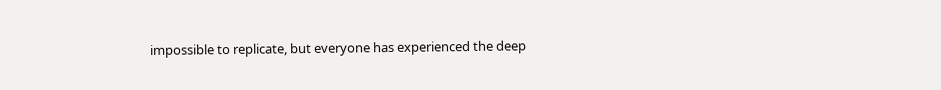impossible to replicate, but everyone has experienced the deep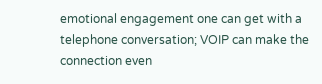emotional engagement one can get with a telephone conversation; VOIP can make the connection even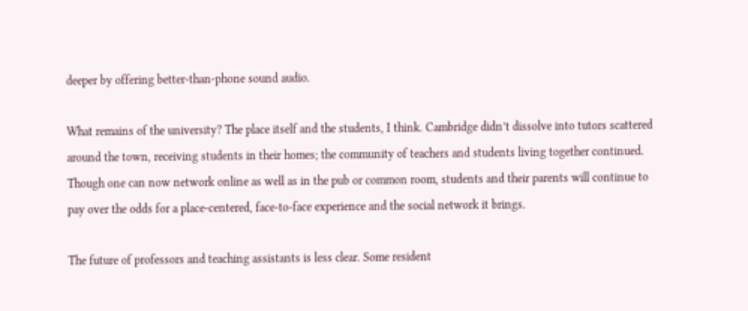deeper by offering better-than-phone sound audio.

What remains of the university? The place itself and the students, I think. Cambridge didn’t dissolve into tutors scattered around the town, receiving students in their homes; the community of teachers and students living together continued. Though one can now network online as well as in the pub or common room, students and their parents will continue to pay over the odds for a place-centered, face-to-face experience and the social network it brings.

The future of professors and teaching assistants is less clear. Some resident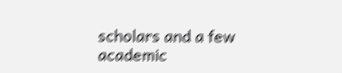scholars and a few academic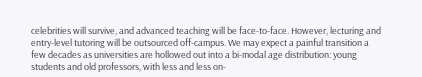celebrities will survive, and advanced teaching will be face-to-face. However, lecturing and entry-level tutoring will be outsourced off-campus. We may expect a painful transition a few decades as universities are hollowed out into a bi-modal age distribution: young students and old professors, with less and less on-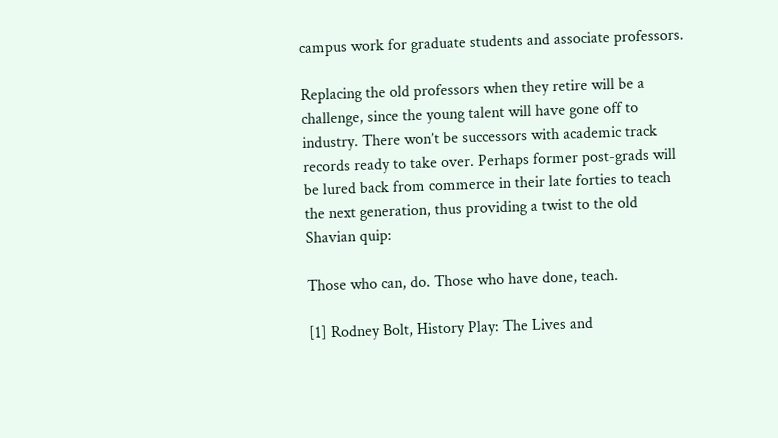campus work for graduate students and associate professors.

Replacing the old professors when they retire will be a challenge, since the young talent will have gone off to industry. There won’t be successors with academic track records ready to take over. Perhaps former post-grads will be lured back from commerce in their late forties to teach the next generation, thus providing a twist to the old Shavian quip:

Those who can, do. Those who have done, teach.

[1] Rodney Bolt, History Play: The Lives and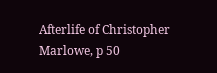Afterlife of Christopher Marlowe, p 50